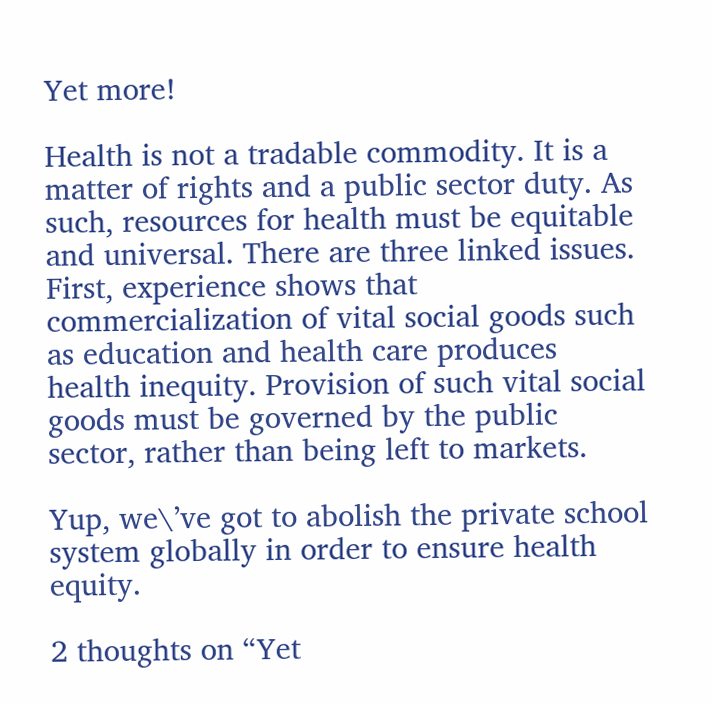Yet more!

Health is not a tradable commodity. It is a matter of rights and a public sector duty. As such, resources for health must be equitable and universal. There are three linked issues. First, experience shows that commercialization of vital social goods such as education and health care produces health inequity. Provision of such vital social goods must be governed by the public sector, rather than being left to markets.

Yup, we\’ve got to abolish the private school system globally in order to ensure health equity.

2 thoughts on “Yet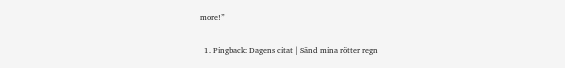more!”

  1. Pingback: Dagens citat | Sänd mina rötter regn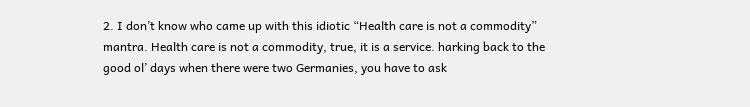2. I don’t know who came up with this idiotic “Health care is not a commodity” mantra. Health care is not a commodity, true, it is a service. harking back to the good ol’ days when there were two Germanies, you have to ask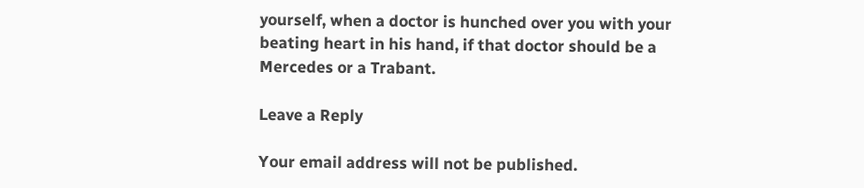yourself, when a doctor is hunched over you with your beating heart in his hand, if that doctor should be a Mercedes or a Trabant.

Leave a Reply

Your email address will not be published.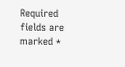Required fields are marked *